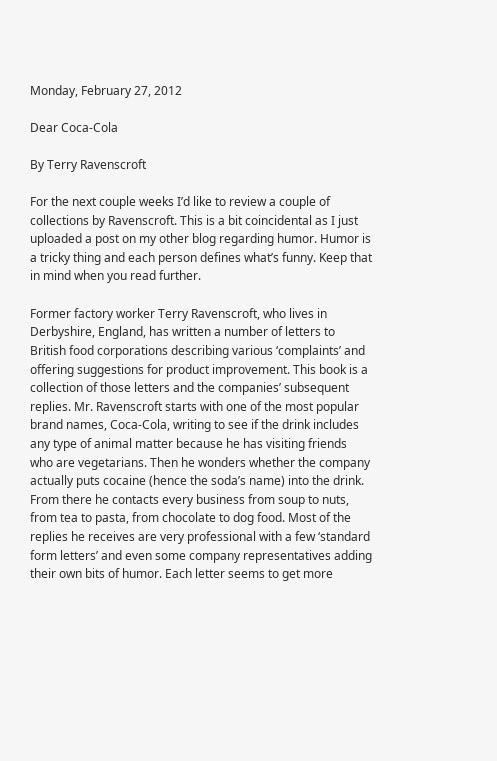Monday, February 27, 2012

Dear Coca-Cola

By Terry Ravenscroft

For the next couple weeks I’d like to review a couple of collections by Ravenscroft. This is a bit coincidental as I just uploaded a post on my other blog regarding humor. Humor is a tricky thing and each person defines what’s funny. Keep that in mind when you read further.

Former factory worker Terry Ravenscroft, who lives in Derbyshire, England, has written a number of letters to British food corporations describing various ‘complaints’ and offering suggestions for product improvement. This book is a collection of those letters and the companies’ subsequent replies. Mr. Ravenscroft starts with one of the most popular brand names, Coca-Cola, writing to see if the drink includes any type of animal matter because he has visiting friends who are vegetarians. Then he wonders whether the company actually puts cocaine (hence the soda’s name) into the drink. From there he contacts every business from soup to nuts, from tea to pasta, from chocolate to dog food. Most of the replies he receives are very professional with a few ‘standard form letters’ and even some company representatives adding their own bits of humor. Each letter seems to get more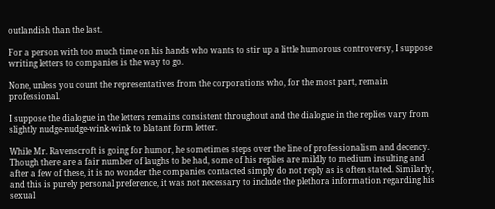outlandish than the last.

For a person with too much time on his hands who wants to stir up a little humorous controversy, I suppose writing letters to companies is the way to go.

None, unless you count the representatives from the corporations who, for the most part, remain professional.

I suppose the dialogue in the letters remains consistent throughout and the dialogue in the replies vary from slightly nudge-nudge-wink-wink to blatant form letter.

While Mr. Ravenscroft is going for humor, he sometimes steps over the line of professionalism and decency. Though there are a fair number of laughs to be had, some of his replies are mildly to medium insulting and after a few of these, it is no wonder the companies contacted simply do not reply as is often stated. Similarly, and this is purely personal preference, it was not necessary to include the plethora information regarding his sexual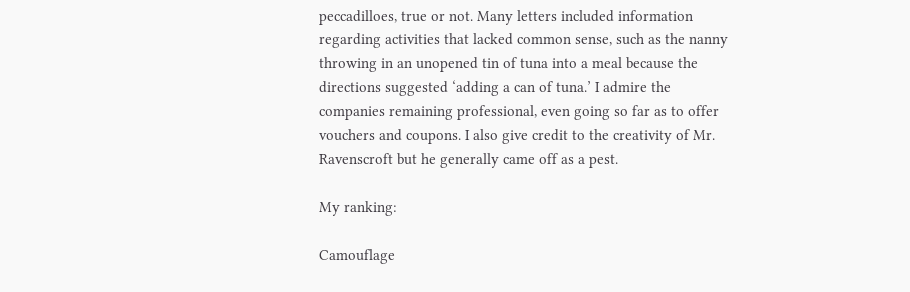peccadilloes, true or not. Many letters included information regarding activities that lacked common sense, such as the nanny throwing in an unopened tin of tuna into a meal because the directions suggested ‘adding a can of tuna.’ I admire the companies remaining professional, even going so far as to offer vouchers and coupons. I also give credit to the creativity of Mr. Ravenscroft but he generally came off as a pest.

My ranking:

Camouflage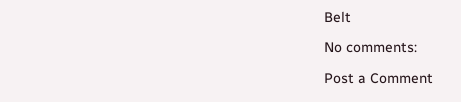Belt

No comments:

Post a Comment